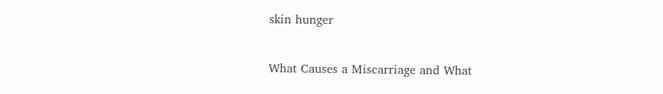skin hunger

What Causes a Miscarriage and What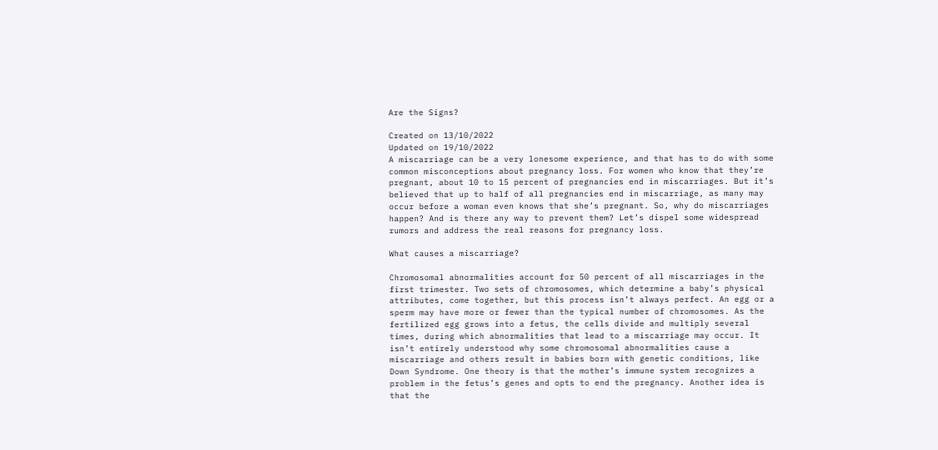Are the Signs?

Created on 13/10/2022
Updated on 19/10/2022
A miscarriage can be a very lonesome experience, and that has to do with some common misconceptions about pregnancy loss. For women who know that they’re pregnant, about 10 to 15 percent of pregnancies end in miscarriages. But it’s believed that up to half of all pregnancies end in miscarriage, as many may occur before a woman even knows that she’s pregnant. So, why do miscarriages happen? And is there any way to prevent them? Let’s dispel some widespread rumors and address the real reasons for pregnancy loss.

What causes a miscarriage?

Chromosomal abnormalities account for 50 percent of all miscarriages in the first trimester. Two sets of chromosomes, which determine a baby’s physical attributes, come together, but this process isn’t always perfect. An egg or a sperm may have more or fewer than the typical number of chromosomes. As the fertilized egg grows into a fetus, the cells divide and multiply several times, during which abnormalities that lead to a miscarriage may occur. It isn’t entirely understood why some chromosomal abnormalities cause a miscarriage and others result in babies born with genetic conditions, like Down Syndrome. One theory is that the mother’s immune system recognizes a problem in the fetus’s genes and opts to end the pregnancy. Another idea is that the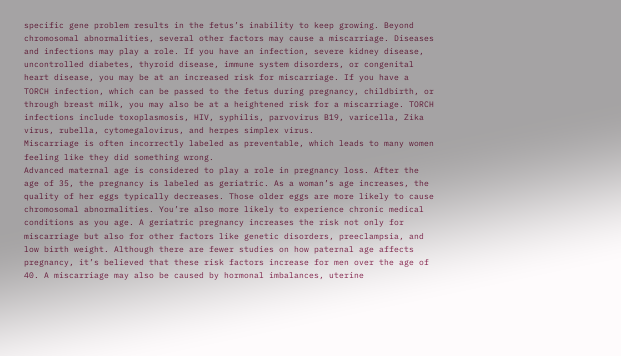specific gene problem results in the fetus’s inability to keep growing. Beyond chromosomal abnormalities, several other factors may cause a miscarriage. Diseases and infections may play a role. If you have an infection, severe kidney disease, uncontrolled diabetes, thyroid disease, immune system disorders, or congenital heart disease, you may be at an increased risk for miscarriage. If you have a TORCH infection, which can be passed to the fetus during pregnancy, childbirth, or through breast milk, you may also be at a heightened risk for a miscarriage. TORCH infections include toxoplasmosis, HIV, syphilis, parvovirus B19, varicella, Zika virus, rubella, cytomegalovirus, and herpes simplex virus.
Miscarriage is often incorrectly labeled as preventable, which leads to many women feeling like they did something wrong.
Advanced maternal age is considered to play a role in pregnancy loss. After the age of 35, the pregnancy is labeled as geriatric. As a woman’s age increases, the quality of her eggs typically decreases. Those older eggs are more likely to cause chromosomal abnormalities. You’re also more likely to experience chronic medical conditions as you age. A geriatric pregnancy increases the risk not only for miscarriage but also for other factors like genetic disorders, preeclampsia, and low birth weight. Although there are fewer studies on how paternal age affects pregnancy, it’s believed that these risk factors increase for men over the age of 40. A miscarriage may also be caused by hormonal imbalances, uterine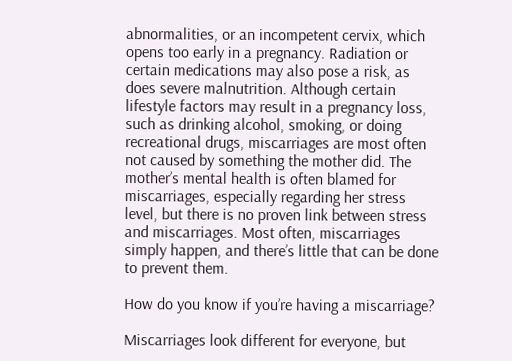abnormalities, or an incompetent cervix, which opens too early in a pregnancy. Radiation or certain medications may also pose a risk, as does severe malnutrition. Although certain lifestyle factors may result in a pregnancy loss, such as drinking alcohol, smoking, or doing recreational drugs, miscarriages are most often not caused by something the mother did. The mother’s mental health is often blamed for miscarriages, especially regarding her stress level, but there is no proven link between stress and miscarriages. Most often, miscarriages simply happen, and there’s little that can be done to prevent them.

How do you know if you’re having a miscarriage?

Miscarriages look different for everyone, but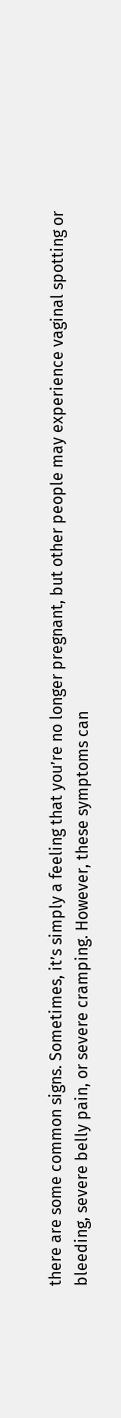there are some common signs. Sometimes, it’s simply a feeling that you’re no longer pregnant, but other people may experience vaginal spotting or bleeding, severe belly pain, or severe cramping. However, these symptoms can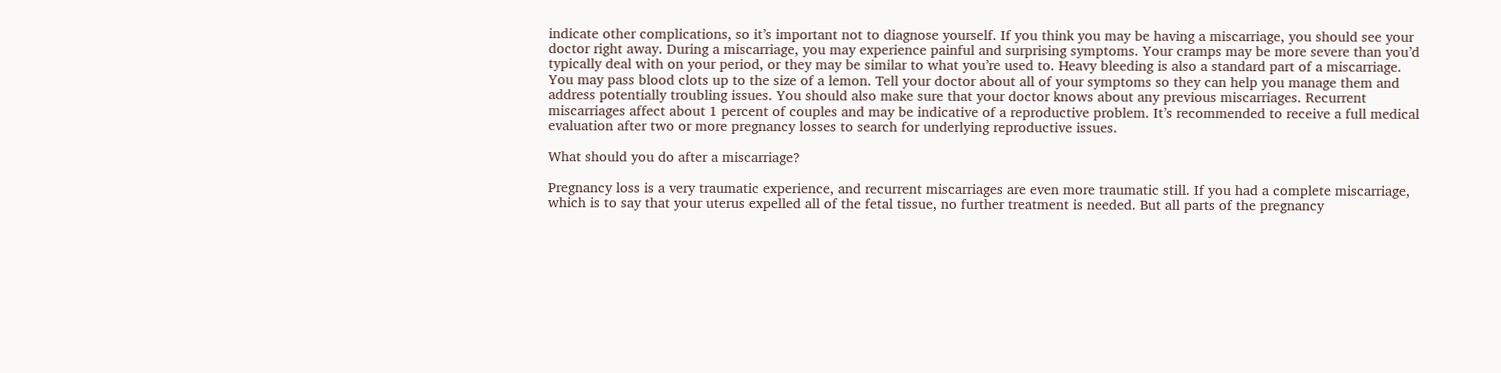indicate other complications, so it’s important not to diagnose yourself. If you think you may be having a miscarriage, you should see your doctor right away. During a miscarriage, you may experience painful and surprising symptoms. Your cramps may be more severe than you’d typically deal with on your period, or they may be similar to what you’re used to. Heavy bleeding is also a standard part of a miscarriage. You may pass blood clots up to the size of a lemon. Tell your doctor about all of your symptoms so they can help you manage them and address potentially troubling issues. You should also make sure that your doctor knows about any previous miscarriages. Recurrent miscarriages affect about 1 percent of couples and may be indicative of a reproductive problem. It’s recommended to receive a full medical evaluation after two or more pregnancy losses to search for underlying reproductive issues.

What should you do after a miscarriage?

Pregnancy loss is a very traumatic experience, and recurrent miscarriages are even more traumatic still. If you had a complete miscarriage, which is to say that your uterus expelled all of the fetal tissue, no further treatment is needed. But all parts of the pregnancy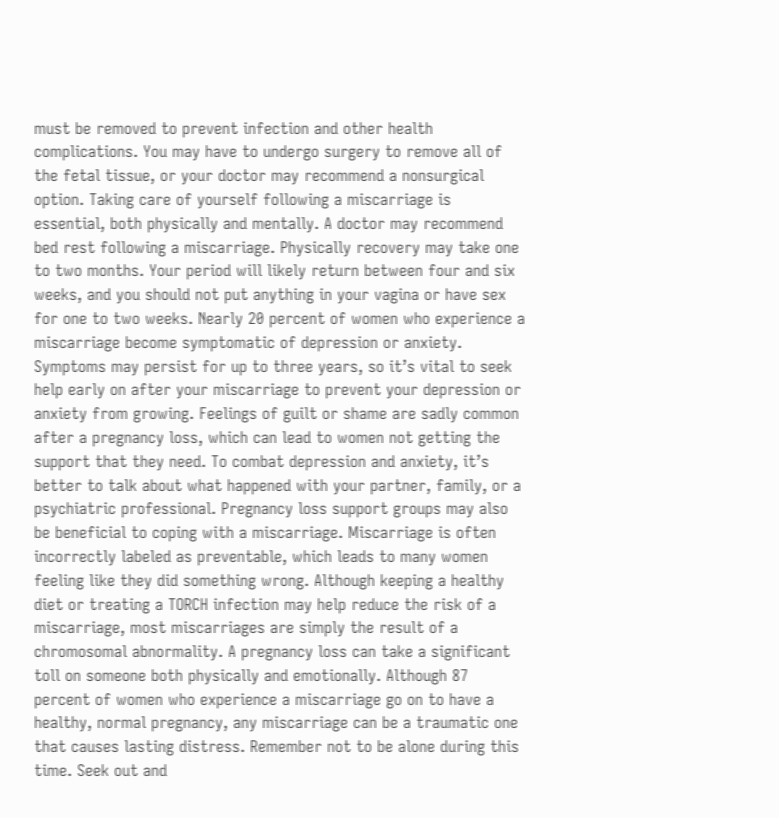must be removed to prevent infection and other health complications. You may have to undergo surgery to remove all of the fetal tissue, or your doctor may recommend a nonsurgical option. Taking care of yourself following a miscarriage is essential, both physically and mentally. A doctor may recommend bed rest following a miscarriage. Physically recovery may take one to two months. Your period will likely return between four and six weeks, and you should not put anything in your vagina or have sex for one to two weeks. Nearly 20 percent of women who experience a miscarriage become symptomatic of depression or anxiety. Symptoms may persist for up to three years, so it’s vital to seek help early on after your miscarriage to prevent your depression or anxiety from growing. Feelings of guilt or shame are sadly common after a pregnancy loss, which can lead to women not getting the support that they need. To combat depression and anxiety, it’s better to talk about what happened with your partner, family, or a psychiatric professional. Pregnancy loss support groups may also be beneficial to coping with a miscarriage. Miscarriage is often incorrectly labeled as preventable, which leads to many women feeling like they did something wrong. Although keeping a healthy diet or treating a TORCH infection may help reduce the risk of a miscarriage, most miscarriages are simply the result of a chromosomal abnormality. A pregnancy loss can take a significant toll on someone both physically and emotionally. Although 87 percent of women who experience a miscarriage go on to have a healthy, normal pregnancy, any miscarriage can be a traumatic one that causes lasting distress. Remember not to be alone during this time. Seek out and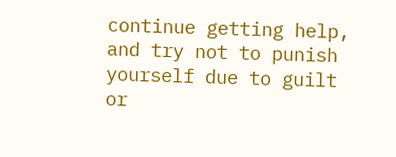continue getting help, and try not to punish yourself due to guilt or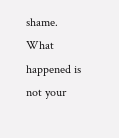shame. What happened is not your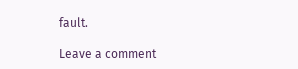fault.

Leave a comment